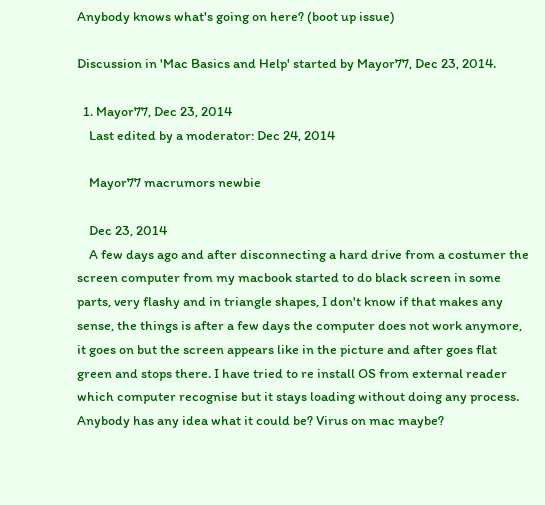Anybody knows what's going on here? (boot up issue)

Discussion in 'Mac Basics and Help' started by Mayor77, Dec 23, 2014.

  1. Mayor77, Dec 23, 2014
    Last edited by a moderator: Dec 24, 2014

    Mayor77 macrumors newbie

    Dec 23, 2014
    A few days ago and after disconnecting a hard drive from a costumer the screen computer from my macbook started to do black screen in some parts, very flashy and in triangle shapes, I don't know if that makes any sense, the things is after a few days the computer does not work anymore, it goes on but the screen appears like in the picture and after goes flat green and stops there. I have tried to re install OS from external reader which computer recognise but it stays loading without doing any process. Anybody has any idea what it could be? Virus on mac maybe?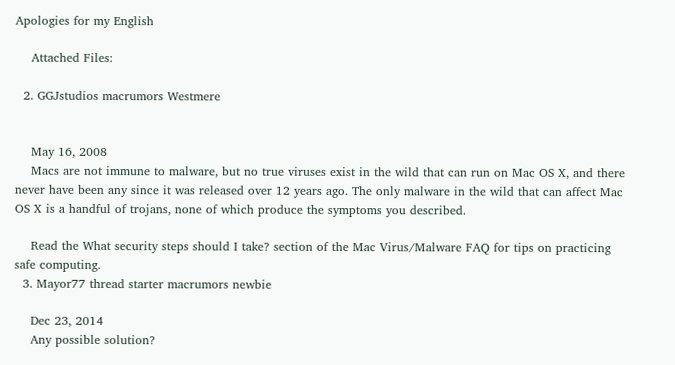Apologies for my English

    Attached Files:

  2. GGJstudios macrumors Westmere


    May 16, 2008
    Macs are not immune to malware, but no true viruses exist in the wild that can run on Mac OS X, and there never have been any since it was released over 12 years ago. The only malware in the wild that can affect Mac OS X is a handful of trojans, none of which produce the symptoms you described.

    Read the What security steps should I take? section of the Mac Virus/Malware FAQ for tips on practicing safe computing.
  3. Mayor77 thread starter macrumors newbie

    Dec 23, 2014
    Any possible solution?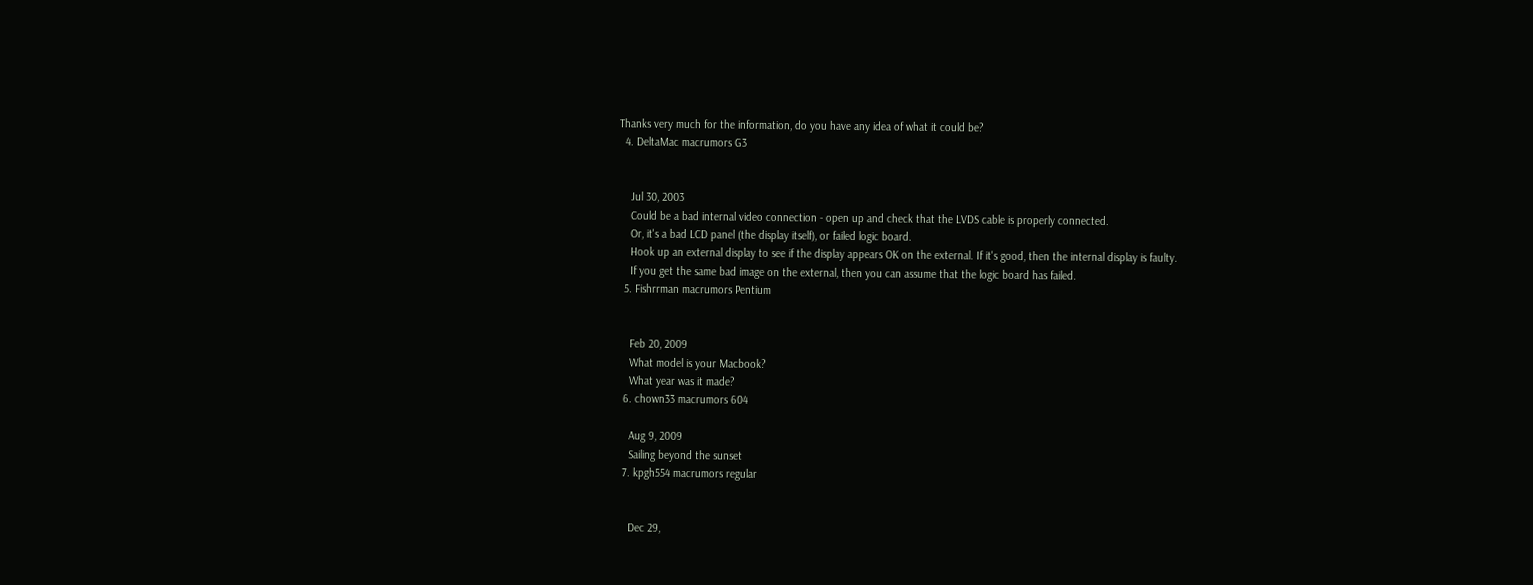Thanks very much for the information, do you have any idea of what it could be?
  4. DeltaMac macrumors G3


    Jul 30, 2003
    Could be a bad internal video connection - open up and check that the LVDS cable is properly connected.
    Or, it's a bad LCD panel (the display itself), or failed logic board.
    Hook up an external display to see if the display appears OK on the external. If it's good, then the internal display is faulty.
    If you get the same bad image on the external, then you can assume that the logic board has failed.
  5. Fishrrman macrumors Pentium


    Feb 20, 2009
    What model is your Macbook?
    What year was it made?
  6. chown33 macrumors 604

    Aug 9, 2009
    Sailing beyond the sunset
  7. kpgh554 macrumors regular


    Dec 29,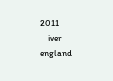2011
    iver england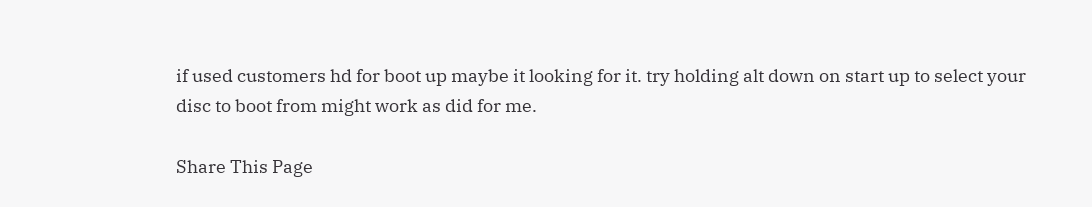if used customers hd for boot up maybe it looking for it. try holding alt down on start up to select your disc to boot from might work as did for me.

Share This Page